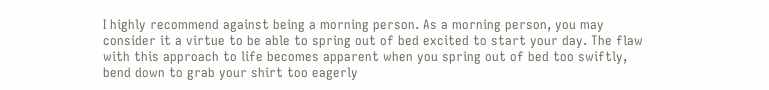I highly recommend against being a morning person. As a morning person, you may consider it a virtue to be able to spring out of bed excited to start your day. The flaw with this approach to life becomes apparent when you spring out of bed too swiftly, bend down to grab your shirt too eagerly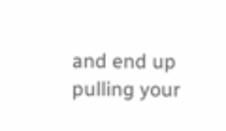and end up pulling your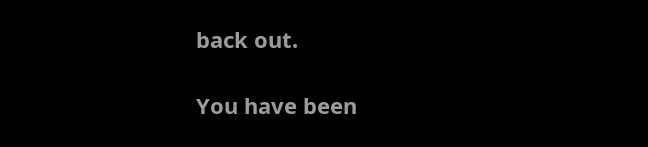back out.

You have been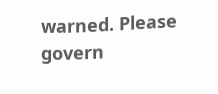warned. Please govern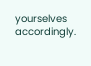yourselves accordingly.